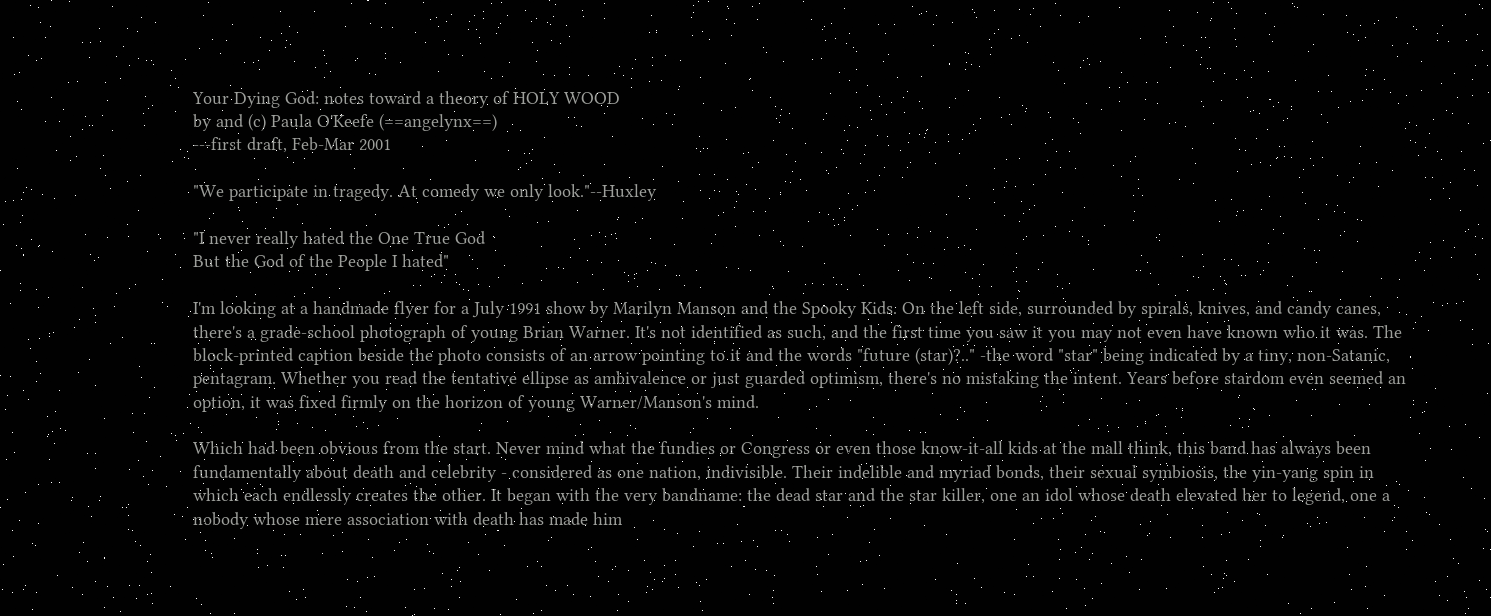Your Dying God: notes toward a theory of HOLY WOOD
by and (c) Paula O'Keefe (==angelynx==)
---first draft, Feb-Mar 2001

"We participate in tragedy. At comedy we only look."--Huxley

"I never really hated the One True God
But the God of the People I hated"

I'm looking at a handmade flyer for a July 1991 show by Marilyn Manson and the Spooky Kids. On the left side, surrounded by spirals, knives, and candy canes, there's a grade-school photograph of young Brian Warner. It's not identified as such, and the first time you saw it you may not even have known who it was. The block-printed caption beside the photo consists of an arrow pointing to it and the words "future (star)?.." -the word "star" being indicated by a tiny, non-Satanic, pentagram. Whether you read the tentative ellipse as ambivalence or just guarded optimism, there's no mistaking the intent. Years before stardom even seemed an option, it was fixed firmly on the horizon of young Warner/Manson's mind.

Which had been obvious from the start. Never mind what the fundies or Congress or even those know-it-all kids at the mall think, this band has always been fundamentally about death and celebrity - considered as one nation, indivisible. Their indelible and myriad bonds, their sexual symbiosis, the yin-yang spin in which each endlessly creates the other. It began with the very bandname: the dead star and the star killer, one an idol whose death elevated her to legend, one a nobody whose mere association with death has made him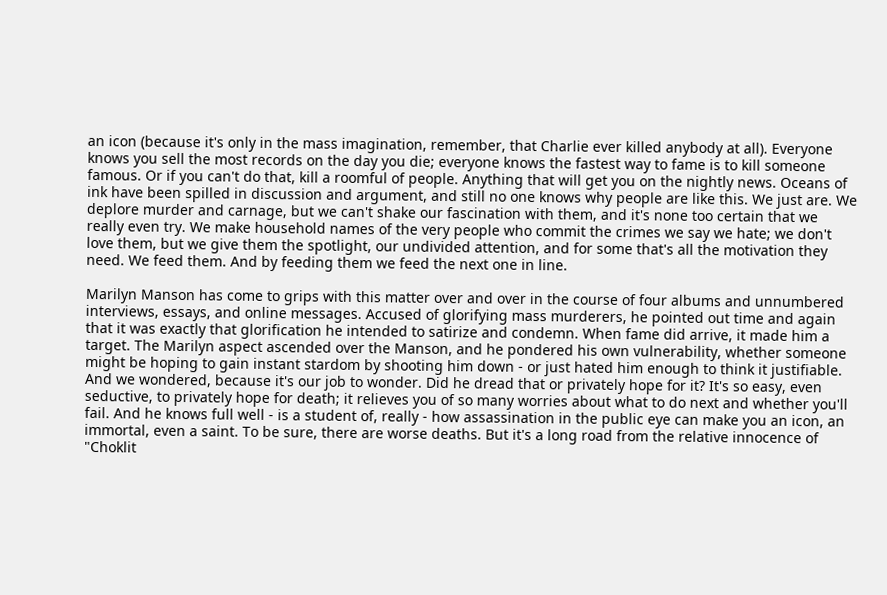an icon (because it's only in the mass imagination, remember, that Charlie ever killed anybody at all). Everyone knows you sell the most records on the day you die; everyone knows the fastest way to fame is to kill someone famous. Or if you can't do that, kill a roomful of people. Anything that will get you on the nightly news. Oceans of ink have been spilled in discussion and argument, and still no one knows why people are like this. We just are. We deplore murder and carnage, but we can't shake our fascination with them, and it's none too certain that we really even try. We make household names of the very people who commit the crimes we say we hate; we don't love them, but we give them the spotlight, our undivided attention, and for some that's all the motivation they need. We feed them. And by feeding them we feed the next one in line.

Marilyn Manson has come to grips with this matter over and over in the course of four albums and unnumbered interviews, essays, and online messages. Accused of glorifying mass murderers, he pointed out time and again that it was exactly that glorification he intended to satirize and condemn. When fame did arrive, it made him a target. The Marilyn aspect ascended over the Manson, and he pondered his own vulnerability, whether someone might be hoping to gain instant stardom by shooting him down - or just hated him enough to think it justifiable. And we wondered, because it's our job to wonder. Did he dread that or privately hope for it? It's so easy, even seductive, to privately hope for death; it relieves you of so many worries about what to do next and whether you'll fail. And he knows full well - is a student of, really - how assassination in the public eye can make you an icon, an immortal, even a saint. To be sure, there are worse deaths. But it's a long road from the relative innocence of "Choklit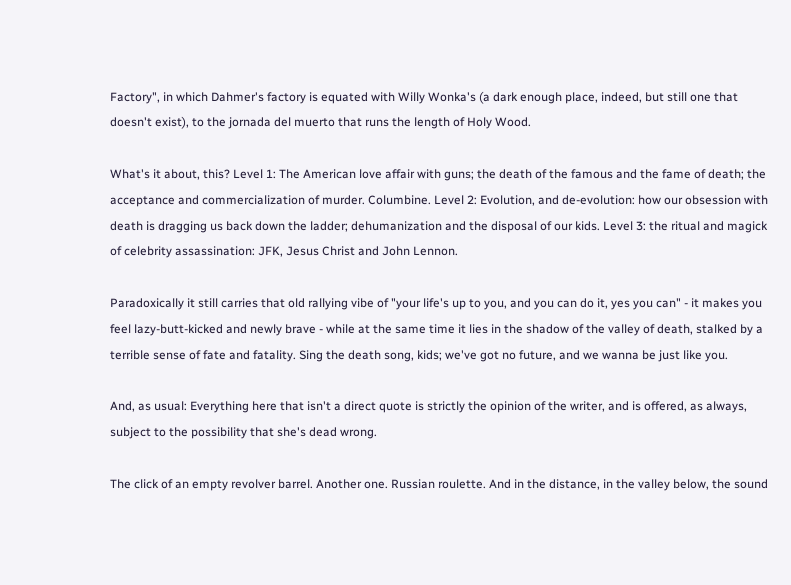Factory", in which Dahmer's factory is equated with Willy Wonka's (a dark enough place, indeed, but still one that doesn't exist), to the jornada del muerto that runs the length of Holy Wood.

What's it about, this? Level 1: The American love affair with guns; the death of the famous and the fame of death; the acceptance and commercialization of murder. Columbine. Level 2: Evolution, and de-evolution: how our obsession with death is dragging us back down the ladder; dehumanization and the disposal of our kids. Level 3: the ritual and magick of celebrity assassination: JFK, Jesus Christ and John Lennon.

Paradoxically it still carries that old rallying vibe of "your life's up to you, and you can do it, yes you can" - it makes you feel lazy-butt-kicked and newly brave - while at the same time it lies in the shadow of the valley of death, stalked by a terrible sense of fate and fatality. Sing the death song, kids; we've got no future, and we wanna be just like you.

And, as usual: Everything here that isn't a direct quote is strictly the opinion of the writer, and is offered, as always, subject to the possibility that she's dead wrong.

The click of an empty revolver barrel. Another one. Russian roulette. And in the distance, in the valley below, the sound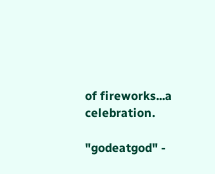of fireworks...a celebration.

"godeatgod" -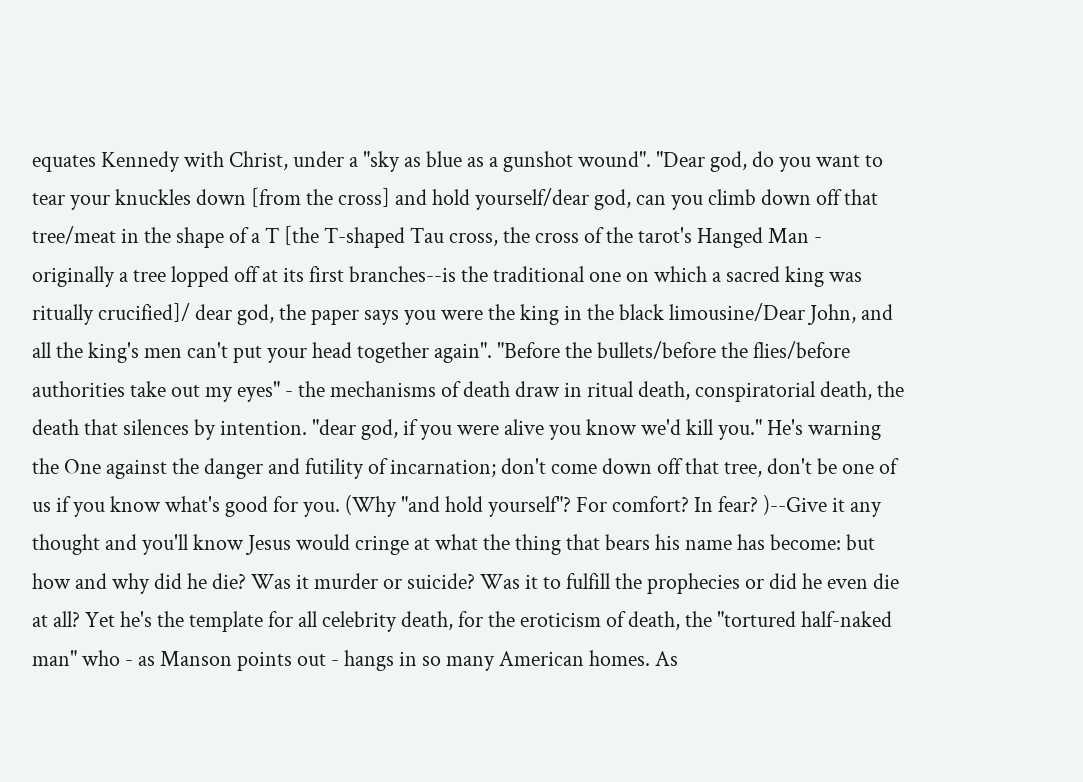equates Kennedy with Christ, under a "sky as blue as a gunshot wound". "Dear god, do you want to tear your knuckles down [from the cross] and hold yourself/dear god, can you climb down off that tree/meat in the shape of a T [the T-shaped Tau cross, the cross of the tarot's Hanged Man - originally a tree lopped off at its first branches--is the traditional one on which a sacred king was ritually crucified]/ dear god, the paper says you were the king in the black limousine/Dear John, and all the king's men can't put your head together again". "Before the bullets/before the flies/before authorities take out my eyes" - the mechanisms of death draw in ritual death, conspiratorial death, the death that silences by intention. "dear god, if you were alive you know we'd kill you." He's warning the One against the danger and futility of incarnation; don't come down off that tree, don't be one of us if you know what's good for you. (Why "and hold yourself"? For comfort? In fear? )--Give it any thought and you'll know Jesus would cringe at what the thing that bears his name has become: but how and why did he die? Was it murder or suicide? Was it to fulfill the prophecies or did he even die at all? Yet he's the template for all celebrity death, for the eroticism of death, the "tortured half-naked man" who - as Manson points out - hangs in so many American homes. As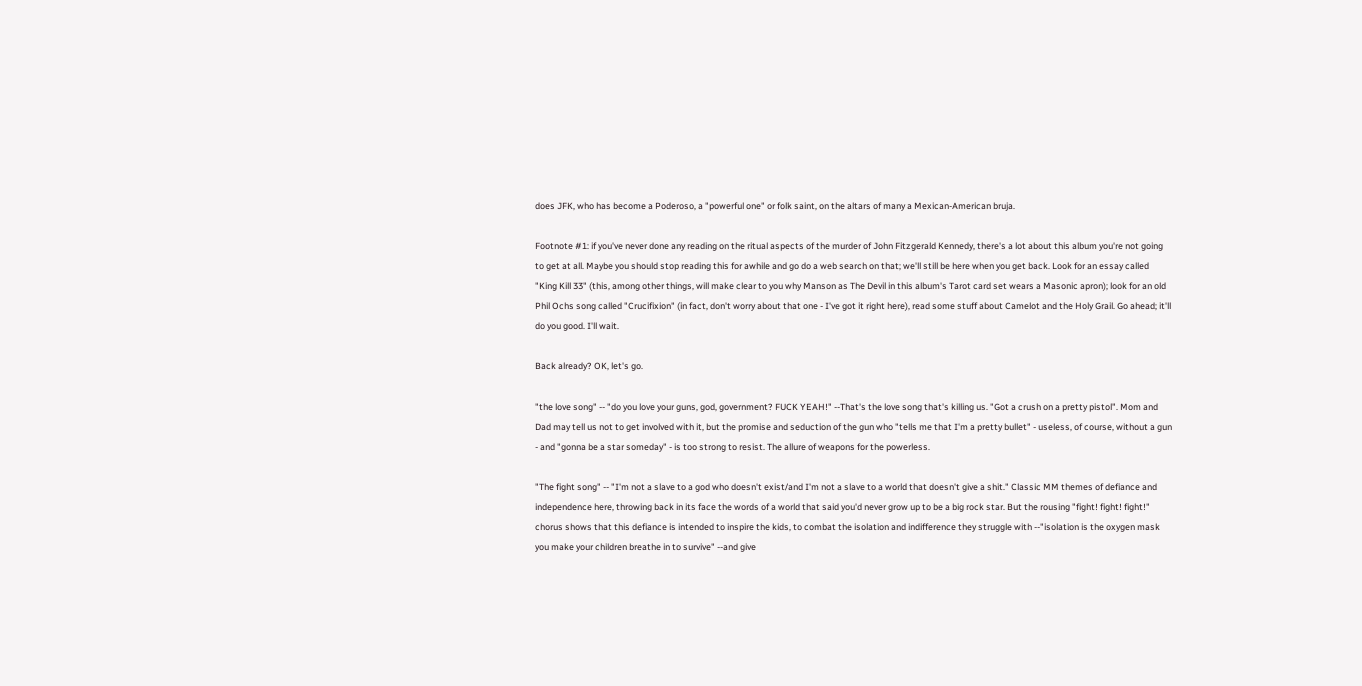does JFK, who has become a Poderoso, a "powerful one" or folk saint, on the altars of many a Mexican-American bruja.

Footnote #1: if you've never done any reading on the ritual aspects of the murder of John Fitzgerald Kennedy, there's a lot about this album you're not going to get at all. Maybe you should stop reading this for awhile and go do a web search on that; we'll still be here when you get back. Look for an essay called "King Kill 33" (this, among other things, will make clear to you why Manson as The Devil in this album's Tarot card set wears a Masonic apron); look for an old Phil Ochs song called "Crucifixion" (in fact, don't worry about that one - I've got it right here), read some stuff about Camelot and the Holy Grail. Go ahead; it'll do you good. I'll wait.

Back already? OK, let's go.

"the love song" -- "do you love your guns, god, government? FUCK YEAH!" --That's the love song that's killing us. "Got a crush on a pretty pistol". Mom and Dad may tell us not to get involved with it, but the promise and seduction of the gun who "tells me that I'm a pretty bullet" - useless, of course, without a gun - and "gonna be a star someday" - is too strong to resist. The allure of weapons for the powerless.

"The fight song" -- "I'm not a slave to a god who doesn't exist/and I'm not a slave to a world that doesn't give a shit." Classic MM themes of defiance and independence here, throwing back in its face the words of a world that said you'd never grow up to be a big rock star. But the rousing "fight! fight! fight!" chorus shows that this defiance is intended to inspire the kids, to combat the isolation and indifference they struggle with --"isolation is the oxygen mask you make your children breathe in to survive" --and give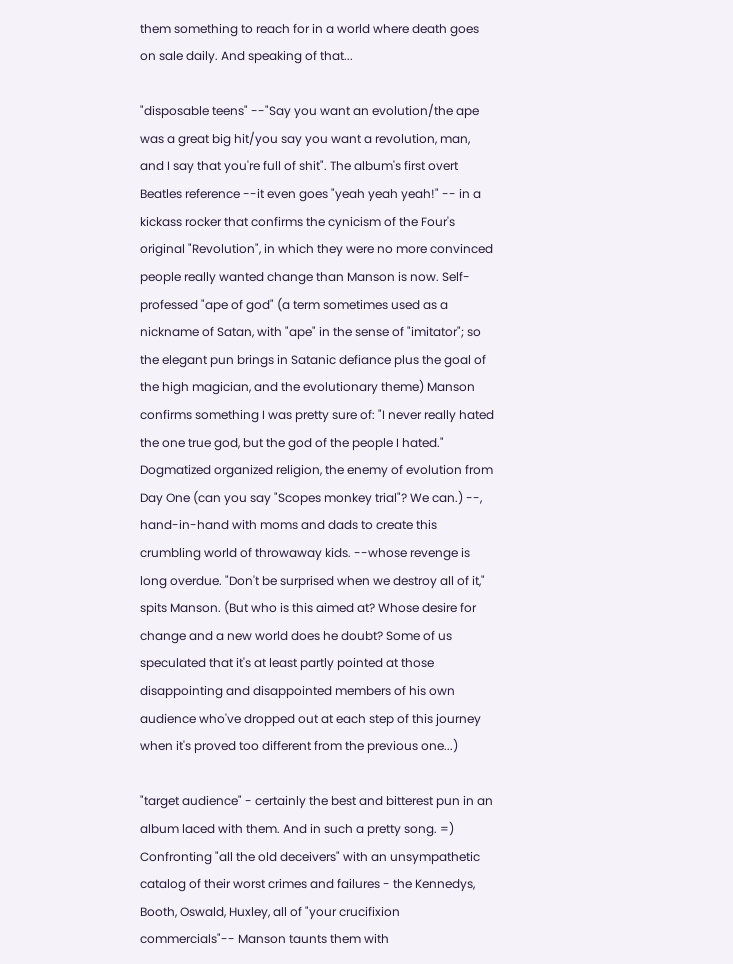them something to reach for in a world where death goes on sale daily. And speaking of that...

"disposable teens" --"Say you want an evolution/the ape was a great big hit/you say you want a revolution, man, and I say that you're full of shit". The album's first overt Beatles reference --it even goes "yeah yeah yeah!" -- in a kickass rocker that confirms the cynicism of the Four's original "Revolution", in which they were no more convinced people really wanted change than Manson is now. Self-professed "ape of god" (a term sometimes used as a nickname of Satan, with "ape" in the sense of "imitator"; so the elegant pun brings in Satanic defiance plus the goal of the high magician, and the evolutionary theme) Manson confirms something I was pretty sure of: "I never really hated the one true god, but the god of the people I hated." Dogmatized organized religion, the enemy of evolution from Day One (can you say "Scopes monkey trial"? We can.) --, hand-in-hand with moms and dads to create this crumbling world of throwaway kids. --whose revenge is long overdue. "Don't be surprised when we destroy all of it," spits Manson. (But who is this aimed at? Whose desire for change and a new world does he doubt? Some of us speculated that it's at least partly pointed at those disappointing and disappointed members of his own audience who've dropped out at each step of this journey when it's proved too different from the previous one...)

"target audience" - certainly the best and bitterest pun in an album laced with them. And in such a pretty song. =) Confronting "all the old deceivers" with an unsympathetic catalog of their worst crimes and failures - the Kennedys, Booth, Oswald, Huxley, all of "your crucifixion commercials"-- Manson taunts them with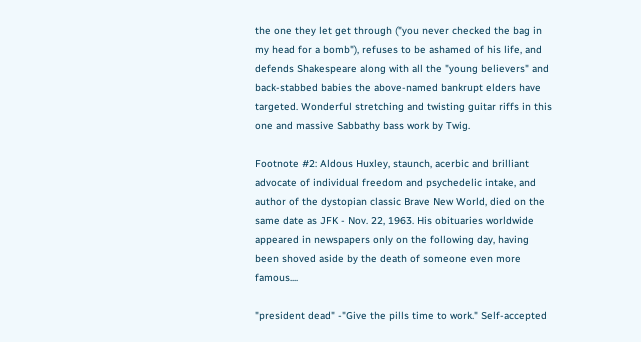the one they let get through ("you never checked the bag in my head for a bomb"), refuses to be ashamed of his life, and defends Shakespeare along with all the "young believers" and back-stabbed babies the above-named bankrupt elders have targeted. Wonderful stretching and twisting guitar riffs in this one and massive Sabbathy bass work by Twig.

Footnote #2: Aldous Huxley, staunch, acerbic and brilliant advocate of individual freedom and psychedelic intake, and author of the dystopian classic Brave New World, died on the same date as JFK - Nov. 22, 1963. His obituaries worldwide appeared in newspapers only on the following day, having been shoved aside by the death of someone even more famous....

"president dead" -"Give the pills time to work." Self-accepted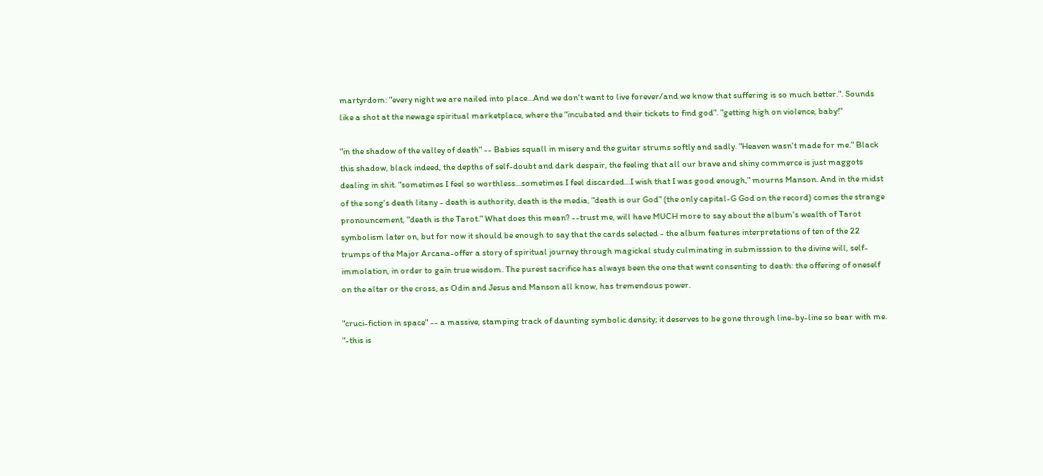martyrdom: "every night we are nailed into place...And we don't want to live forever/and we know that suffering is so much better.". Sounds like a shot at the newage spiritual marketplace, where the "incubated and their tickets to find god". "getting high on violence, baby!"

"in the shadow of the valley of death" -- Babies squall in misery and the guitar strums softly and sadly. "Heaven wasn't made for me." Black this shadow, black indeed, the depths of self-doubt and dark despair, the feeling that all our brave and shiny commerce is just maggots dealing in shit. "sometimes I feel so worthless...sometimes I feel discarded...I wish that I was good enough," mourns Manson. And in the midst of the song's death litany - death is authority, death is the media, "death is our God" (the only capital-G God on the record) comes the strange pronouncement, "death is the Tarot." What does this mean? --trust me, will have MUCH more to say about the album's wealth of Tarot symbolism later on, but for now it should be enough to say that the cards selected - the album features interpretations of ten of the 22 trumps of the Major Arcana-offer a story of spiritual journey through magickal study culminating in submisssion to the divine will, self-immolation, in order to gain true wisdom. The purest sacrifice has always been the one that went consenting to death: the offering of oneself on the altar or the cross, as Odin and Jesus and Manson all know, has tremendous power.

"cruci-fiction in space" -- a massive, stamping track of daunting symbolic density; it deserves to be gone through line-by-line so bear with me. "-this is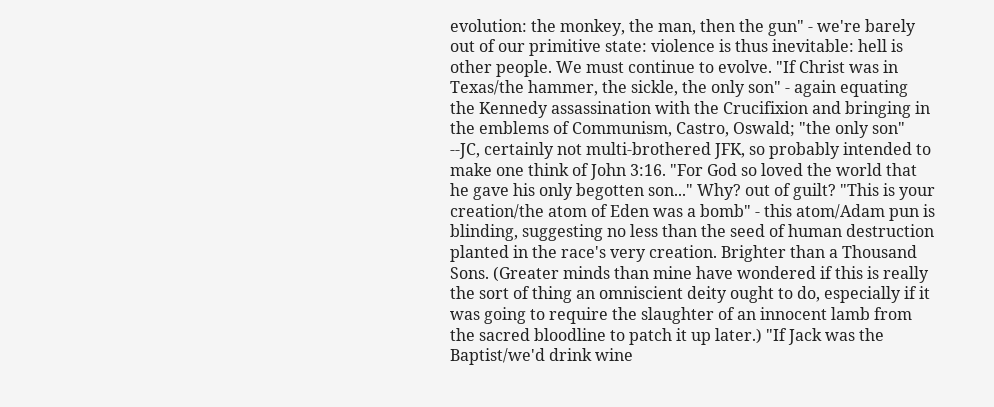evolution: the monkey, the man, then the gun" - we're barely out of our primitive state: violence is thus inevitable: hell is other people. We must continue to evolve. "If Christ was in Texas/the hammer, the sickle, the only son" - again equating the Kennedy assassination with the Crucifixion and bringing in the emblems of Communism, Castro, Oswald; "the only son" --JC, certainly not multi-brothered JFK, so probably intended to make one think of John 3:16. "For God so loved the world that he gave his only begotten son..." Why? out of guilt? "This is your creation/the atom of Eden was a bomb" - this atom/Adam pun is blinding, suggesting no less than the seed of human destruction planted in the race's very creation. Brighter than a Thousand Sons. (Greater minds than mine have wondered if this is really the sort of thing an omniscient deity ought to do, especially if it was going to require the slaughter of an innocent lamb from the sacred bloodline to patch it up later.) "If Jack was the Baptist/we'd drink wine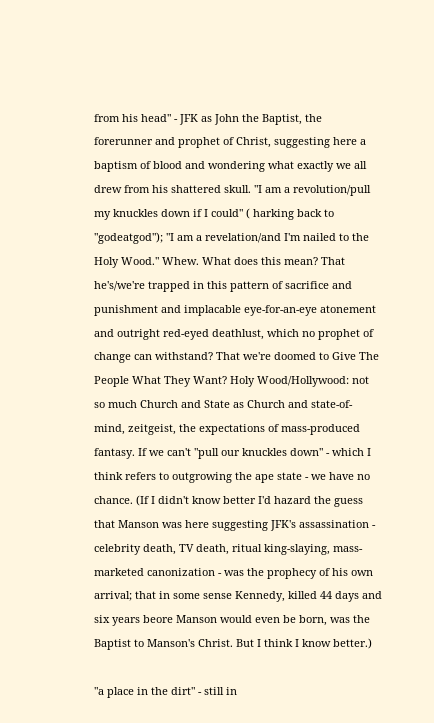from his head" - JFK as John the Baptist, the forerunner and prophet of Christ, suggesting here a baptism of blood and wondering what exactly we all drew from his shattered skull. "I am a revolution/pull my knuckles down if I could" ( harking back to "godeatgod"); "I am a revelation/and I'm nailed to the Holy Wood." Whew. What does this mean? That he's/we're trapped in this pattern of sacrifice and punishment and implacable eye-for-an-eye atonement and outright red-eyed deathlust, which no prophet of change can withstand? That we're doomed to Give The People What They Want? Holy Wood/Hollywood: not so much Church and State as Church and state-of-mind, zeitgeist, the expectations of mass-produced fantasy. If we can't "pull our knuckles down" - which I think refers to outgrowing the ape state - we have no chance. (If I didn't know better I'd hazard the guess that Manson was here suggesting JFK's assassination - celebrity death, TV death, ritual king-slaying, mass-marketed canonization - was the prophecy of his own arrival; that in some sense Kennedy, killed 44 days and six years beore Manson would even be born, was the Baptist to Manson's Christ. But I think I know better.)

"a place in the dirt" - still in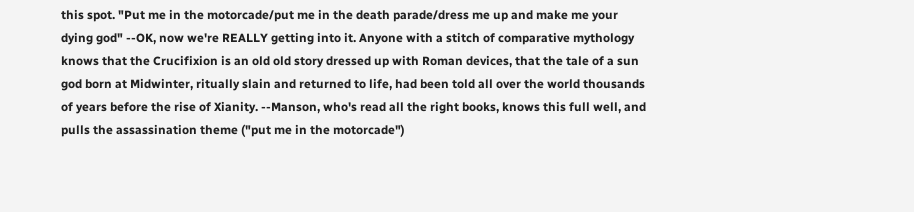this spot. "Put me in the motorcade/put me in the death parade/dress me up and make me your dying god" --OK, now we're REALLY getting into it. Anyone with a stitch of comparative mythology knows that the Crucifixion is an old old story dressed up with Roman devices, that the tale of a sun god born at Midwinter, ritually slain and returned to life, had been told all over the world thousands of years before the rise of Xianity. --Manson, who's read all the right books, knows this full well, and pulls the assassination theme ("put me in the motorcade")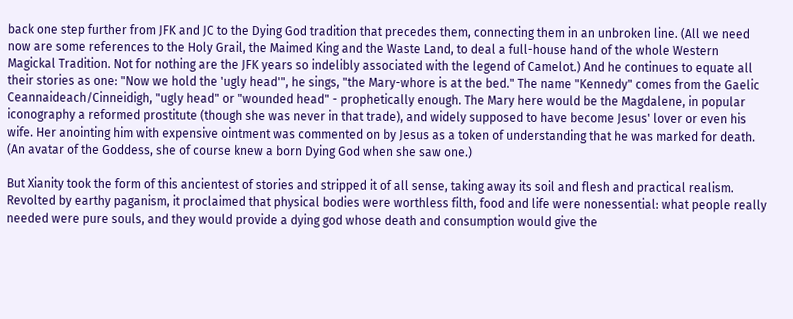back one step further from JFK and JC to the Dying God tradition that precedes them, connecting them in an unbroken line. (All we need now are some references to the Holy Grail, the Maimed King and the Waste Land, to deal a full-house hand of the whole Western Magickal Tradition. Not for nothing are the JFK years so indelibly associated with the legend of Camelot.) And he continues to equate all their stories as one: "Now we hold the 'ugly head'", he sings, "the Mary-whore is at the bed." The name "Kennedy" comes from the Gaelic Ceannaideach/Cinneidigh, "ugly head" or "wounded head" - prophetically enough. The Mary here would be the Magdalene, in popular iconography a reformed prostitute (though she was never in that trade), and widely supposed to have become Jesus' lover or even his wife. Her anointing him with expensive ointment was commented on by Jesus as a token of understanding that he was marked for death. (An avatar of the Goddess, she of course knew a born Dying God when she saw one.)

But Xianity took the form of this ancientest of stories and stripped it of all sense, taking away its soil and flesh and practical realism. Revolted by earthy paganism, it proclaimed that physical bodies were worthless filth, food and life were nonessential: what people really needed were pure souls, and they would provide a dying god whose death and consumption would give the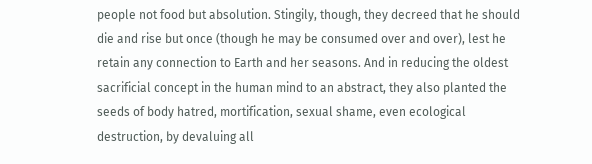people not food but absolution. Stingily, though, they decreed that he should die and rise but once (though he may be consumed over and over), lest he retain any connection to Earth and her seasons. And in reducing the oldest sacrificial concept in the human mind to an abstract, they also planted the seeds of body hatred, mortification, sexual shame, even ecological destruction, by devaluing all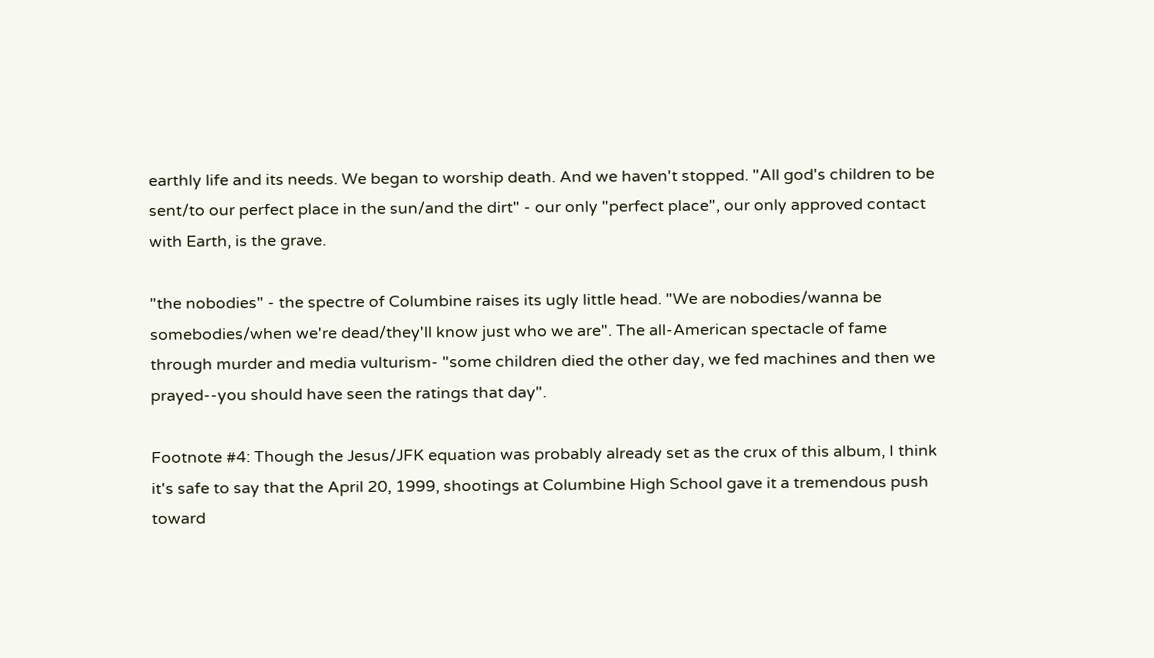earthly life and its needs. We began to worship death. And we haven't stopped. "All god's children to be sent/to our perfect place in the sun/and the dirt" - our only "perfect place", our only approved contact with Earth, is the grave.

"the nobodies" - the spectre of Columbine raises its ugly little head. "We are nobodies/wanna be somebodies/when we're dead/they'll know just who we are". The all-American spectacle of fame through murder and media vulturism- "some children died the other day, we fed machines and then we prayed--you should have seen the ratings that day".

Footnote #4: Though the Jesus/JFK equation was probably already set as the crux of this album, I think it's safe to say that the April 20, 1999, shootings at Columbine High School gave it a tremendous push toward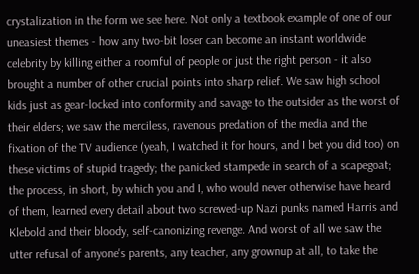crystalization in the form we see here. Not only a textbook example of one of our uneasiest themes - how any two-bit loser can become an instant worldwide celebrity by killing either a roomful of people or just the right person - it also brought a number of other crucial points into sharp relief. We saw high school kids just as gear-locked into conformity and savage to the outsider as the worst of their elders; we saw the merciless, ravenous predation of the media and the fixation of the TV audience (yeah, I watched it for hours, and I bet you did too) on these victims of stupid tragedy; the panicked stampede in search of a scapegoat; the process, in short, by which you and I, who would never otherwise have heard of them, learned every detail about two screwed-up Nazi punks named Harris and Klebold and their bloody, self-canonizing revenge. And worst of all we saw the utter refusal of anyone's parents, any teacher, any grownup at all, to take the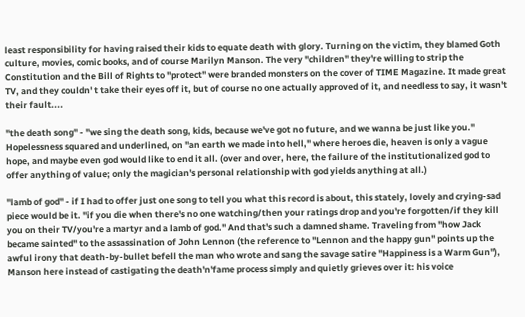least responsibility for having raised their kids to equate death with glory. Turning on the victim, they blamed Goth culture, movies, comic books, and of course Marilyn Manson. The very "children" they're willing to strip the Constitution and the Bill of Rights to "protect" were branded monsters on the cover of TIME Magazine. It made great TV, and they couldn' t take their eyes off it, but of course no one actually approved of it, and needless to say, it wasn't their fault....

"the death song" - "we sing the death song, kids, because we've got no future, and we wanna be just like you." Hopelessness squared and underlined, on "an earth we made into hell," where heroes die, heaven is only a vague hope, and maybe even god would like to end it all. (over and over, here, the failure of the institutionalized god to offer anything of value; only the magician's personal relationship with god yields anything at all.)

"lamb of god" - if I had to offer just one song to tell you what this record is about, this stately, lovely and crying-sad piece would be it. "if you die when there's no one watching/then your ratings drop and you're forgotten/if they kill you on their TV/you're a martyr and a lamb of god." And that's such a damned shame. Traveling from "how Jack became sainted" to the assassination of John Lennon (the reference to "Lennon and the happy gun" points up the awful irony that death-by-bullet befell the man who wrote and sang the savage satire "Happiness is a Warm Gun"), Manson here instead of castigating the death'n'fame process simply and quietly grieves over it: his voice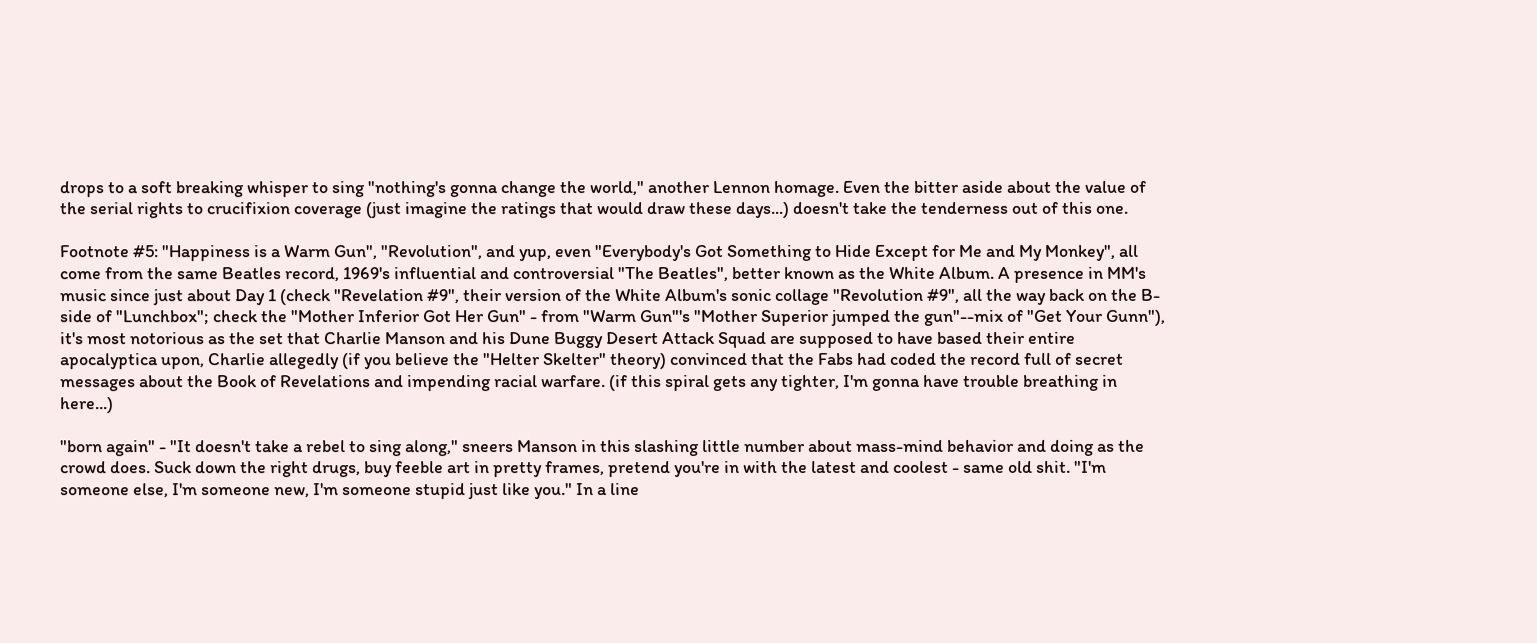drops to a soft breaking whisper to sing "nothing's gonna change the world," another Lennon homage. Even the bitter aside about the value of the serial rights to crucifixion coverage (just imagine the ratings that would draw these days...) doesn't take the tenderness out of this one.

Footnote #5: "Happiness is a Warm Gun", "Revolution", and yup, even "Everybody's Got Something to Hide Except for Me and My Monkey", all come from the same Beatles record, 1969's influential and controversial "The Beatles", better known as the White Album. A presence in MM's music since just about Day 1 (check "Revelation #9", their version of the White Album's sonic collage "Revolution #9", all the way back on the B-side of "Lunchbox"; check the "Mother Inferior Got Her Gun" - from "Warm Gun"'s "Mother Superior jumped the gun"--mix of "Get Your Gunn"), it's most notorious as the set that Charlie Manson and his Dune Buggy Desert Attack Squad are supposed to have based their entire apocalyptica upon, Charlie allegedly (if you believe the "Helter Skelter" theory) convinced that the Fabs had coded the record full of secret messages about the Book of Revelations and impending racial warfare. (if this spiral gets any tighter, I'm gonna have trouble breathing in here...)

"born again" - "It doesn't take a rebel to sing along," sneers Manson in this slashing little number about mass-mind behavior and doing as the crowd does. Suck down the right drugs, buy feeble art in pretty frames, pretend you're in with the latest and coolest - same old shit. "I'm someone else, I'm someone new, I'm someone stupid just like you." In a line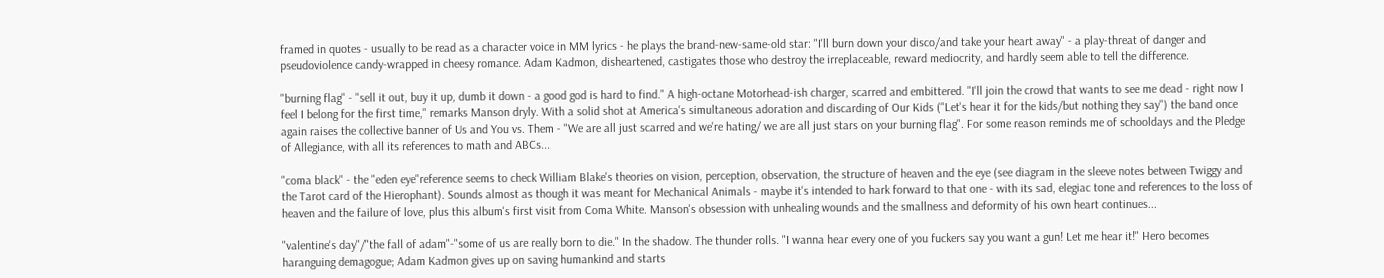framed in quotes - usually to be read as a character voice in MM lyrics - he plays the brand-new-same-old star: "I'll burn down your disco/and take your heart away" - a play-threat of danger and pseudoviolence candy-wrapped in cheesy romance. Adam Kadmon, disheartened, castigates those who destroy the irreplaceable, reward mediocrity, and hardly seem able to tell the difference.

"burning flag" - "sell it out, buy it up, dumb it down - a good god is hard to find." A high-octane Motorhead-ish charger, scarred and embittered. "I'll join the crowd that wants to see me dead - right now I feel I belong for the first time," remarks Manson dryly. With a solid shot at America's simultaneous adoration and discarding of Our Kids ("Let's hear it for the kids/but nothing they say") the band once again raises the collective banner of Us and You vs. Them - "We are all just scarred and we're hating/ we are all just stars on your burning flag". For some reason reminds me of schooldays and the Pledge of Allegiance, with all its references to math and ABCs...

"coma black" - the "eden eye"reference seems to check William Blake's theories on vision, perception, observation, the structure of heaven and the eye (see diagram in the sleeve notes between Twiggy and the Tarot card of the Hierophant). Sounds almost as though it was meant for Mechanical Animals - maybe it's intended to hark forward to that one - with its sad, elegiac tone and references to the loss of heaven and the failure of love, plus this album's first visit from Coma White. Manson's obsession with unhealing wounds and the smallness and deformity of his own heart continues...

"valentine's day"/"the fall of adam"-"some of us are really born to die." In the shadow. The thunder rolls. "I wanna hear every one of you fuckers say you want a gun! Let me hear it!" Hero becomes haranguing demagogue; Adam Kadmon gives up on saving humankind and starts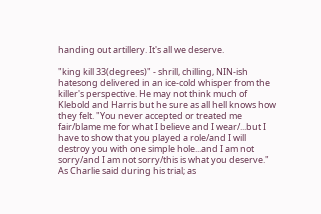handing out artillery. It's all we deserve.

"king kill 33(degrees)" - shrill, chilling, NIN-ish hatesong delivered in an ice-cold whisper from the killer's perspective. He may not think much of Klebold and Harris but he sure as all hell knows how they felt. "You never accepted or treated me fair/blame me for what I believe and I wear/...but I have to show that you played a role/and I will destroy you with one simple hole...and I am not sorry/and I am not sorry/this is what you deserve." As Charlie said during his trial; as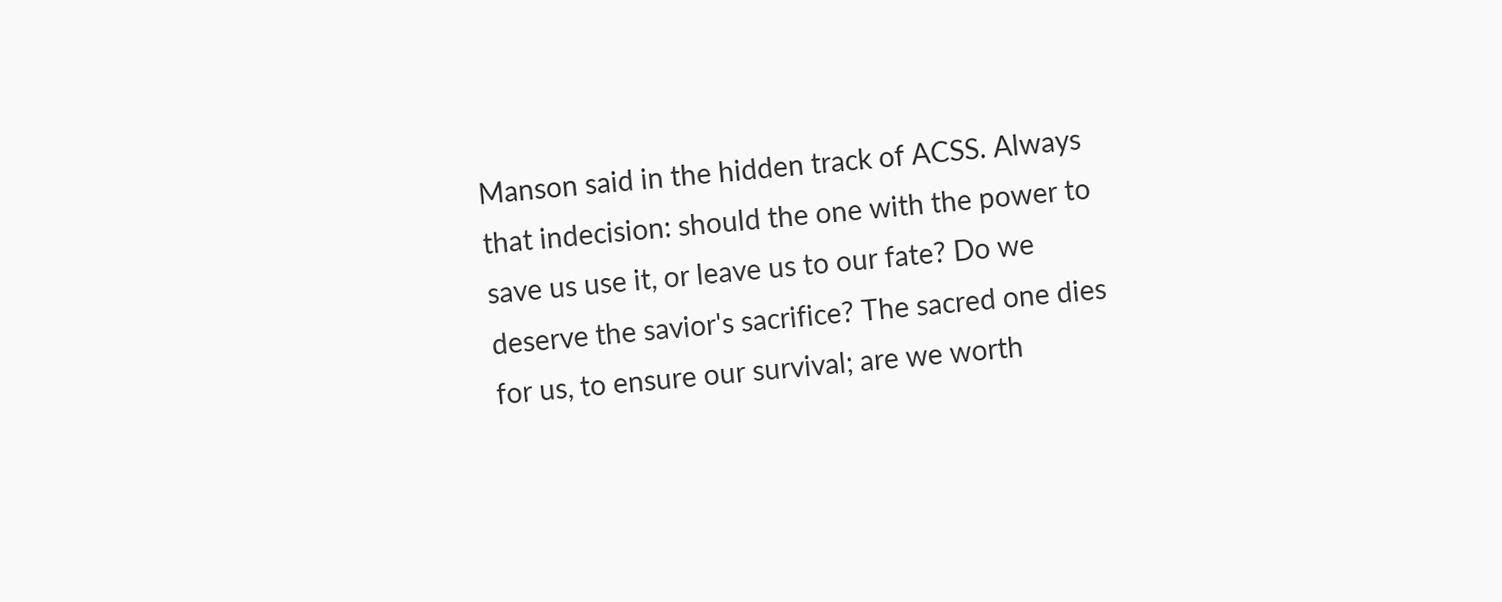Manson said in the hidden track of ACSS. Always that indecision: should the one with the power to save us use it, or leave us to our fate? Do we deserve the savior's sacrifice? The sacred one dies for us, to ensure our survival; are we worth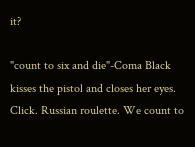it?

"count to six and die"-Coma Black kisses the pistol and closes her eyes. Click. Russian roulette. We count to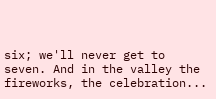six; we'll never get to seven. And in the valley the fireworks, the celebration...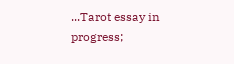...Tarot essay in progress;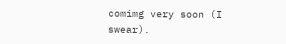comimg very soon (I swear).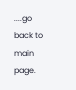....go back to main page.